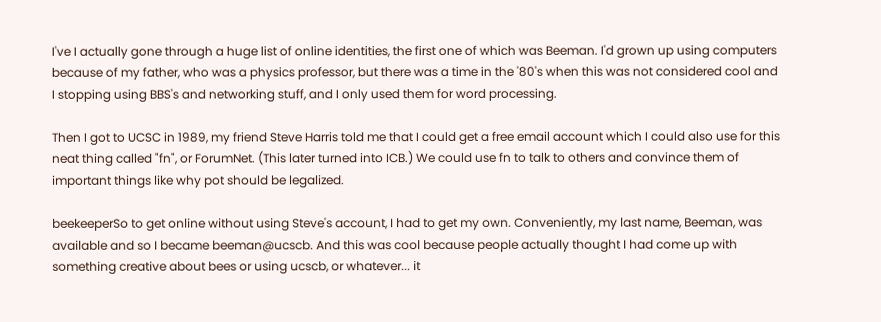I've I actually gone through a huge list of online identities, the first one of which was Beeman. I'd grown up using computers because of my father, who was a physics professor, but there was a time in the '80's when this was not considered cool and I stopping using BBS's and networking stuff, and I only used them for word processing.

Then I got to UCSC in 1989, my friend Steve Harris told me that I could get a free email account which I could also use for this neat thing called "fn", or ForumNet. (This later turned into ICB.) We could use fn to talk to others and convince them of important things like why pot should be legalized.

beekeeperSo to get online without using Steve's account, I had to get my own. Conveniently, my last name, Beeman, was available and so I became beeman@ucscb. And this was cool because people actually thought I had come up with something creative about bees or using ucscb, or whatever... it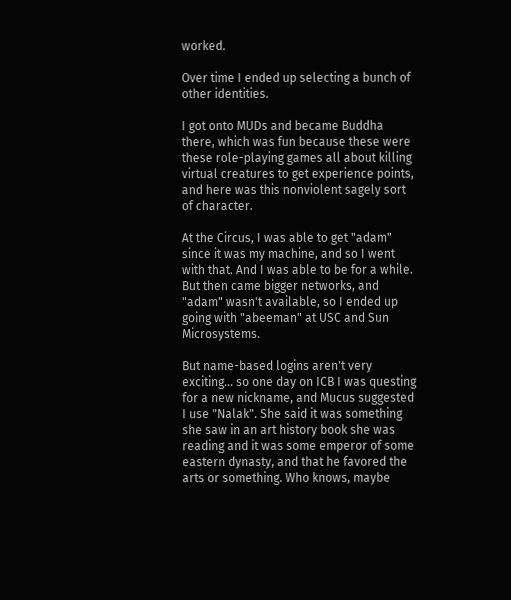worked.

Over time I ended up selecting a bunch of other identities.

I got onto MUDs and became Buddha there, which was fun because these were these role-playing games all about killing virtual creatures to get experience points, and here was this nonviolent sagely sort of character.

At the Circus, I was able to get "adam" since it was my machine, and so I went with that. And I was able to be for a while. But then came bigger networks, and "adam" wasn't available, so I ended up going with "abeeman" at USC and Sun Microsystems.

But name-based logins aren't very exciting... so one day on ICB I was questing for a new nickname, and Mucus suggested I use "Nalak". She said it was something she saw in an art history book she was reading and it was some emperor of some eastern dynasty, and that he favored the arts or something. Who knows, maybe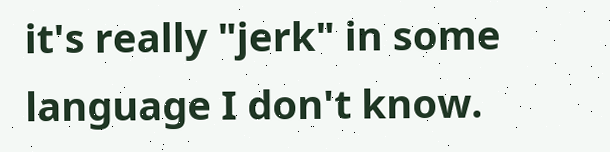it's really "jerk" in some language I don't know.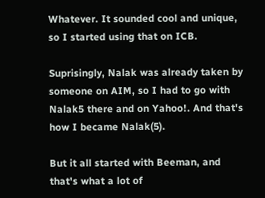Whatever. It sounded cool and unique, so I started using that on ICB.

Suprisingly, Nalak was already taken by someone on AIM, so I had to go with Nalak5 there and on Yahoo!. And that's how I became Nalak(5).

But it all started with Beeman, and that's what a lot of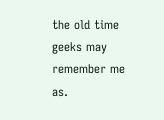the old time geeks may remember me as.